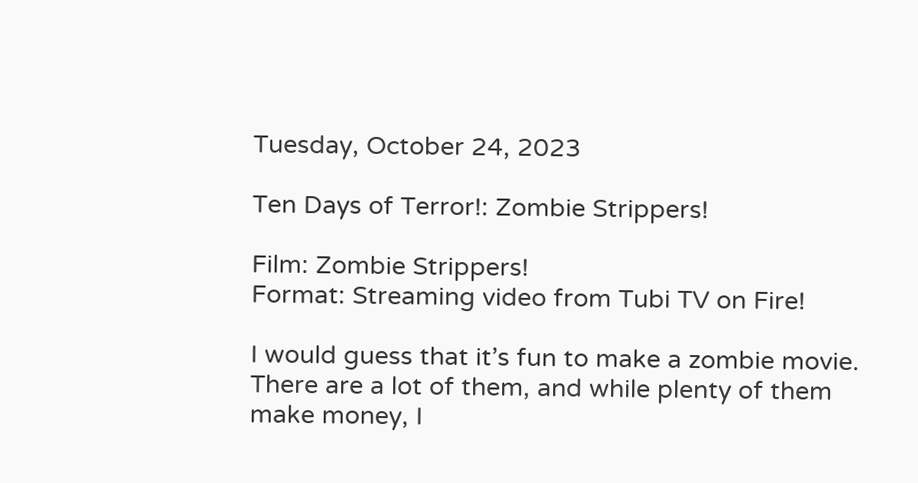Tuesday, October 24, 2023

Ten Days of Terror!: Zombie Strippers!

Film: Zombie Strippers!
Format: Streaming video from Tubi TV on Fire!

I would guess that it’s fun to make a zombie movie. There are a lot of them, and while plenty of them make money, I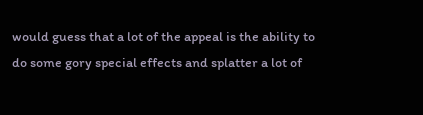would guess that a lot of the appeal is the ability to do some gory special effects and splatter a lot of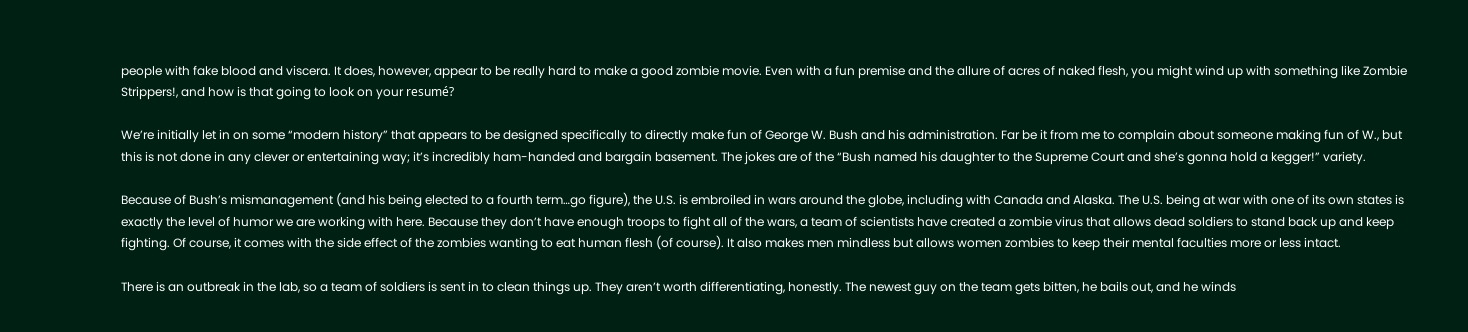people with fake blood and viscera. It does, however, appear to be really hard to make a good zombie movie. Even with a fun premise and the allure of acres of naked flesh, you might wind up with something like Zombie Strippers!, and how is that going to look on your resumé?

We’re initially let in on some “modern history” that appears to be designed specifically to directly make fun of George W. Bush and his administration. Far be it from me to complain about someone making fun of W., but this is not done in any clever or entertaining way; it’s incredibly ham-handed and bargain basement. The jokes are of the “Bush named his daughter to the Supreme Court and she’s gonna hold a kegger!” variety.

Because of Bush’s mismanagement (and his being elected to a fourth term…go figure), the U.S. is embroiled in wars around the globe, including with Canada and Alaska. The U.S. being at war with one of its own states is exactly the level of humor we are working with here. Because they don’t have enough troops to fight all of the wars, a team of scientists have created a zombie virus that allows dead soldiers to stand back up and keep fighting. Of course, it comes with the side effect of the zombies wanting to eat human flesh (of course). It also makes men mindless but allows women zombies to keep their mental faculties more or less intact.

There is an outbreak in the lab, so a team of soldiers is sent in to clean things up. They aren’t worth differentiating, honestly. The newest guy on the team gets bitten, he bails out, and he winds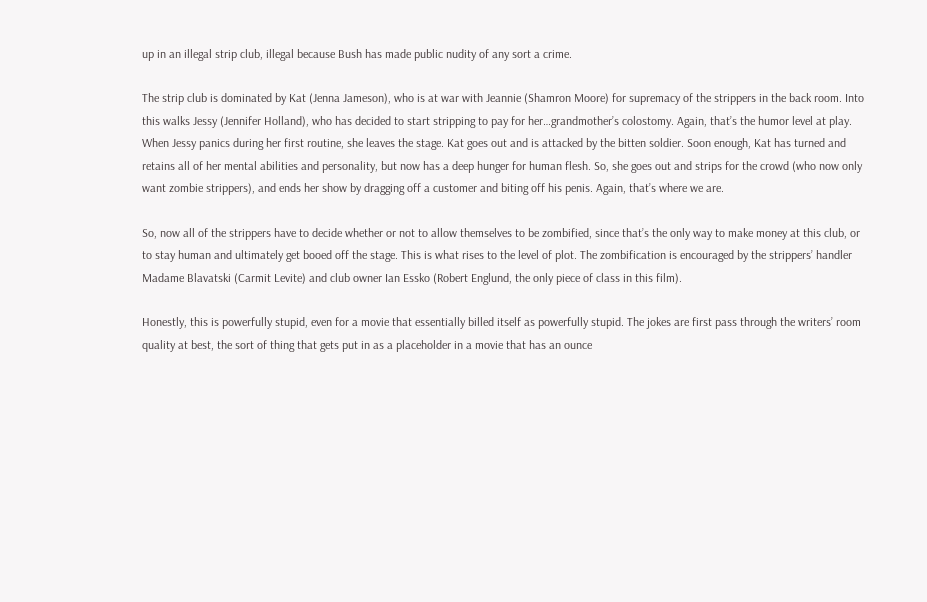up in an illegal strip club, illegal because Bush has made public nudity of any sort a crime.

The strip club is dominated by Kat (Jenna Jameson), who is at war with Jeannie (Shamron Moore) for supremacy of the strippers in the back room. Into this walks Jessy (Jennifer Holland), who has decided to start stripping to pay for her…grandmother’s colostomy. Again, that’s the humor level at play. When Jessy panics during her first routine, she leaves the stage. Kat goes out and is attacked by the bitten soldier. Soon enough, Kat has turned and retains all of her mental abilities and personality, but now has a deep hunger for human flesh. So, she goes out and strips for the crowd (who now only want zombie strippers), and ends her show by dragging off a customer and biting off his penis. Again, that’s where we are.

So, now all of the strippers have to decide whether or not to allow themselves to be zombified, since that’s the only way to make money at this club, or to stay human and ultimately get booed off the stage. This is what rises to the level of plot. The zombification is encouraged by the strippers’ handler Madame Blavatski (Carmit Levite) and club owner Ian Essko (Robert Englund, the only piece of class in this film).

Honestly, this is powerfully stupid, even for a movie that essentially billed itself as powerfully stupid. The jokes are first pass through the writers’ room quality at best, the sort of thing that gets put in as a placeholder in a movie that has an ounce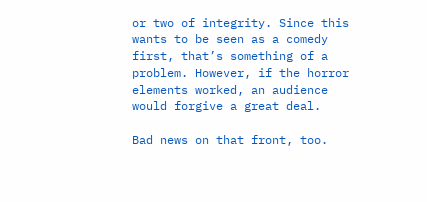or two of integrity. Since this wants to be seen as a comedy first, that’s something of a problem. However, if the horror elements worked, an audience would forgive a great deal.

Bad news on that front, too.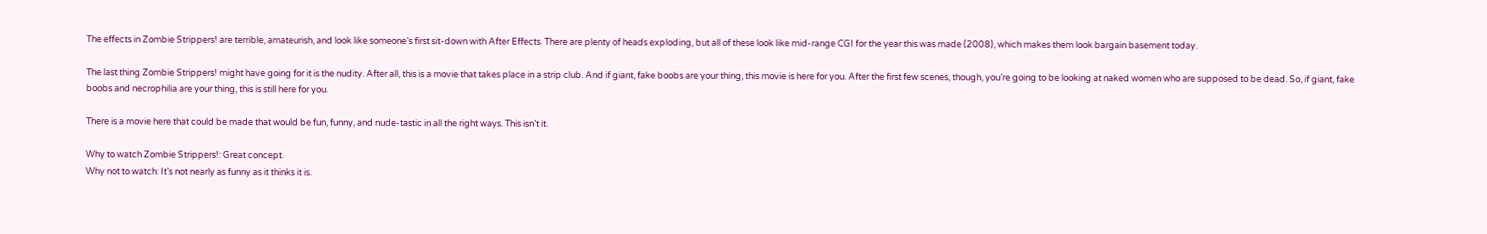The effects in Zombie Strippers! are terrible, amateurish, and look like someone’s first sit-down with After Effects. There are plenty of heads exploding, but all of these look like mid-range CGI for the year this was made (2008), which makes them look bargain basement today.

The last thing Zombie Strippers! might have going for it is the nudity. After all, this is a movie that takes place in a strip club. And if giant, fake boobs are your thing, this movie is here for you. After the first few scenes, though, you’re going to be looking at naked women who are supposed to be dead. So, if giant, fake boobs and necrophilia are your thing, this is still here for you.

There is a movie here that could be made that would be fun, funny, and nude-tastic in all the right ways. This isn’t it.

Why to watch Zombie Strippers!: Great concept.
Why not to watch: It’s not nearly as funny as it thinks it is.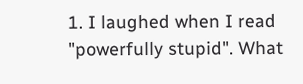1. I laughed when I read "powerfully stupid". What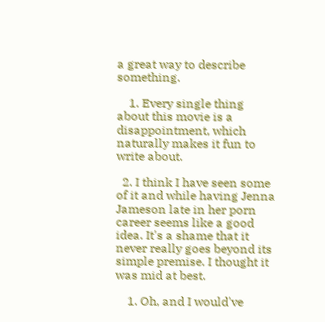a great way to describe something.

    1. Every single thing about this movie is a disappointment, which naturally makes it fun to write about.

  2. I think I have seen some of it and while having Jenna Jameson late in her porn career seems like a good idea. It's a shame that it never really goes beyond its simple premise. I thought it was mid at best.

    1. Oh, and I would've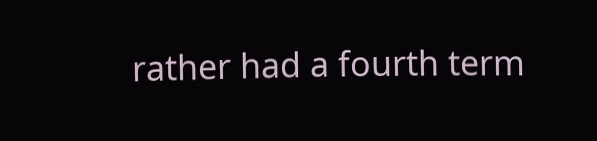rather had a fourth term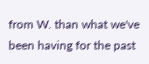from W. than what we've been having for the past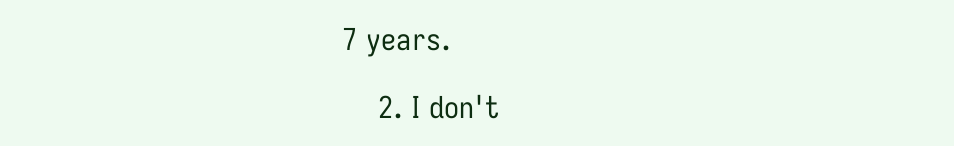7 years.

    2. I don't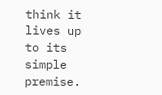think it lives up to its simple premise.